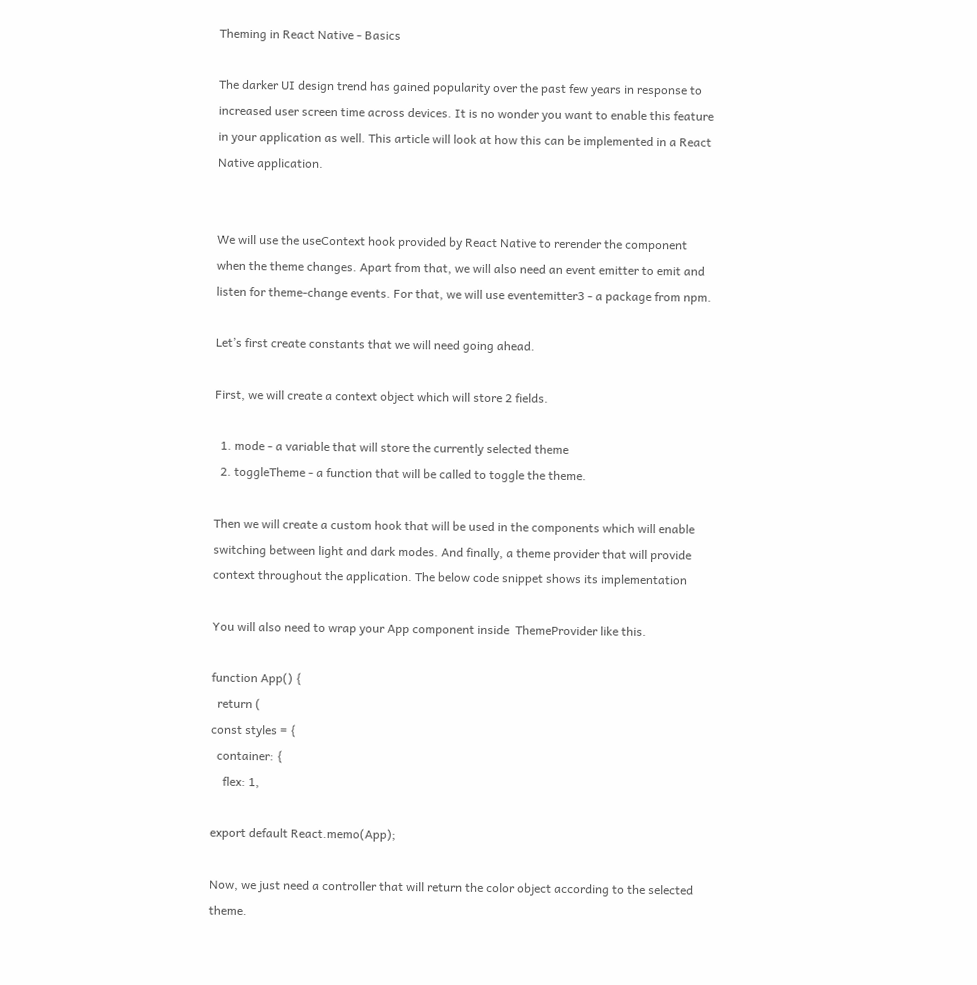Theming in React Native - Basics

The darker UI design trend has gained popularity over the past few years in response to increased user screen time across devices. It is no wonder you want to enable this feature in your application as well. This article will look at how this can be implemented in a React Native application.


We will use the useContext hook provided by React Native to rerender the component when the theme changes. Apart from that, we will also need an event emitter to emit and listen for theme-change events. For that, we will use eventemitter3 - a package from npm.

Let’s first create constants that we will need going ahead.

First, we will create a context object which will store 2 fields.

  1. mode - a variable that will store the currently selected theme
  2. toggleTheme - a function that will be called to toggle the theme.

Then we will create a custom hook that will be used in the components which will enable switching between light and dark modes. And finally, a theme provider that will provide context throughout the application. The below code snippet shows its implementation

You will also need to wrap your App component inside  ThemeProvider like this.

function App() {
  return (
const styles = {
  container: {
    flex: 1,

export default React.memo(App);

Now, we just need a controller that will return the color object according to the selected theme.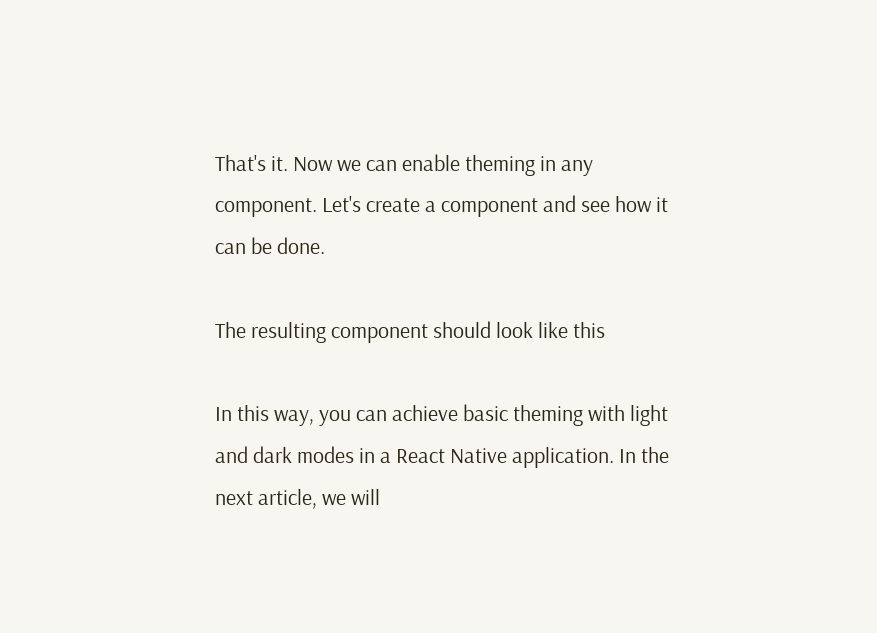That's it. Now we can enable theming in any component. Let's create a component and see how it can be done.

The resulting component should look like this

In this way, you can achieve basic theming with light and dark modes in a React Native application. In the next article, we will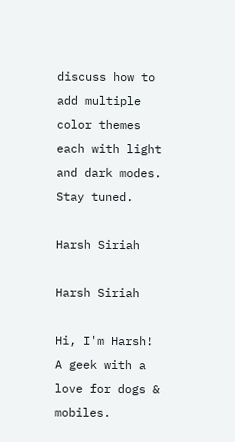discuss how to add multiple color themes each with light and dark modes. Stay tuned.

Harsh Siriah

Harsh Siriah

Hi, I'm Harsh! A geek with a love for dogs & mobiles.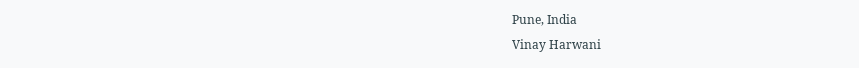Pune, India
Vinay Harwani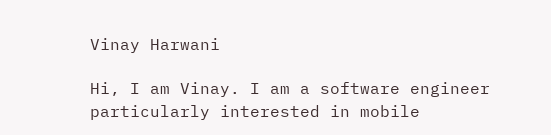Vinay Harwani

Hi, I am Vinay. I am a software engineer particularly interested in mobile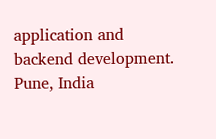application and backend development.
Pune, India